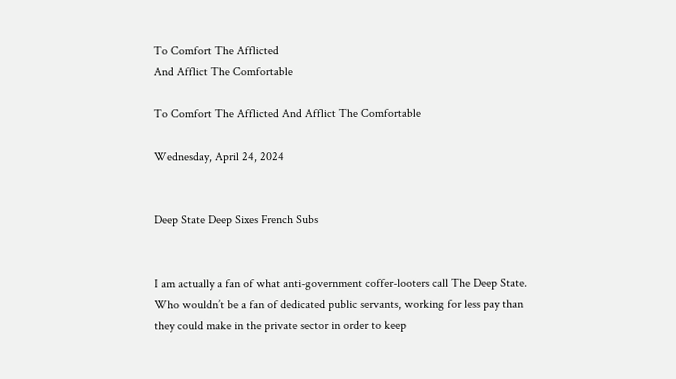To Comfort The Afflicted
And Afflict The Comfortable

To Comfort The Afflicted And Afflict The Comfortable

Wednesday, April 24, 2024


Deep State Deep Sixes French Subs


I am actually a fan of what anti-government coffer-looters call The Deep State. Who wouldn’t be a fan of dedicated public servants, working for less pay than they could make in the private sector in order to keep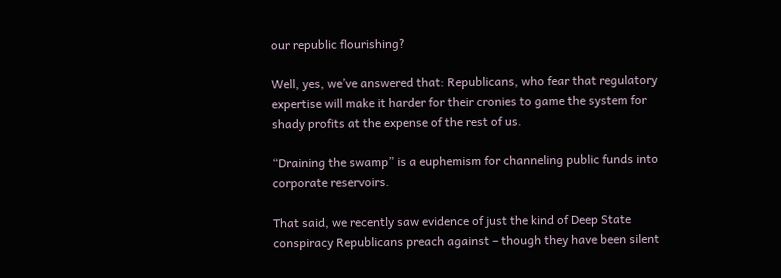our republic flourishing?

Well, yes, we’ve answered that: Republicans, who fear that regulatory expertise will make it harder for their cronies to game the system for shady profits at the expense of the rest of us.

“Draining the swamp” is a euphemism for channeling public funds into corporate reservoirs.

That said, we recently saw evidence of just the kind of Deep State conspiracy Republicans preach against – though they have been silent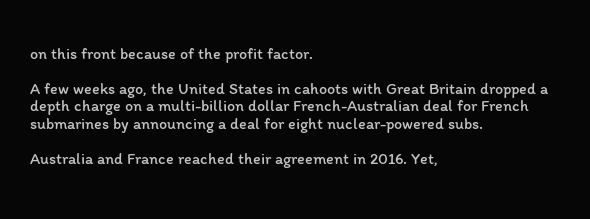on this front because of the profit factor.

A few weeks ago, the United States in cahoots with Great Britain dropped a depth charge on a multi-billion dollar French-Australian deal for French submarines by announcing a deal for eight nuclear-powered subs.

Australia and France reached their agreement in 2016. Yet,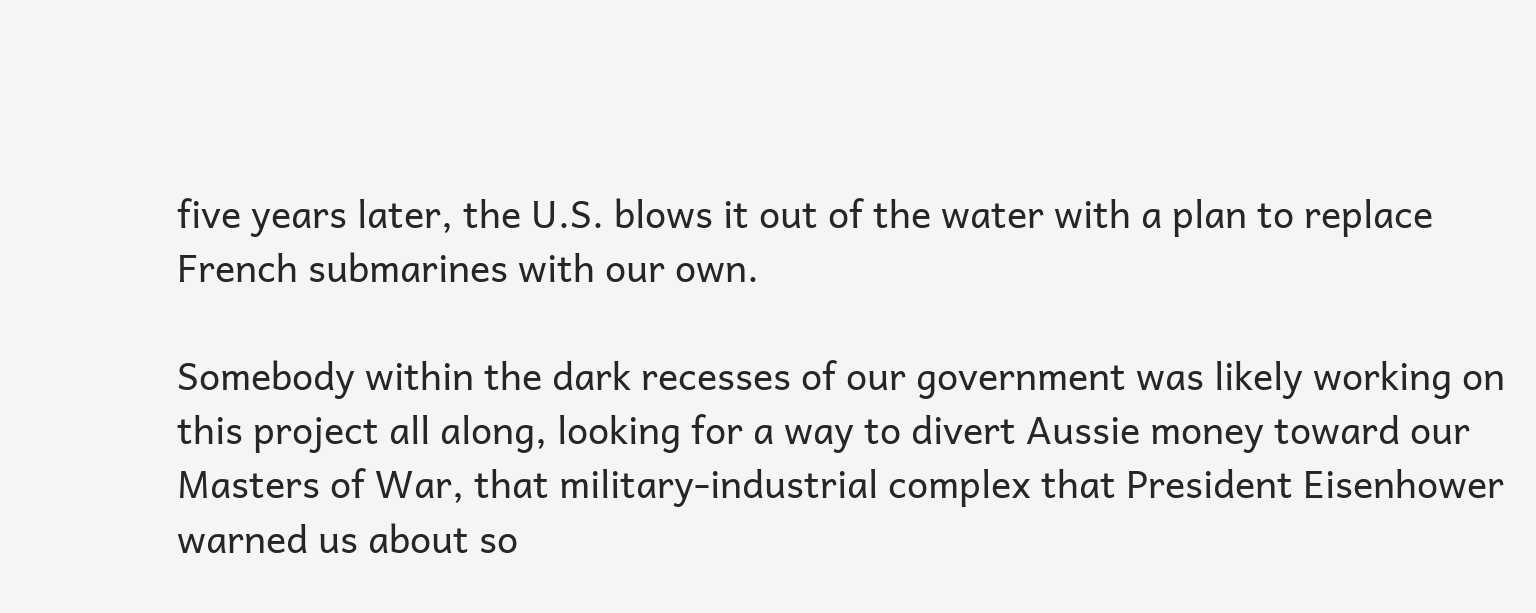five years later, the U.S. blows it out of the water with a plan to replace French submarines with our own.

Somebody within the dark recesses of our government was likely working on this project all along, looking for a way to divert Aussie money toward our Masters of War, that military-industrial complex that President Eisenhower warned us about so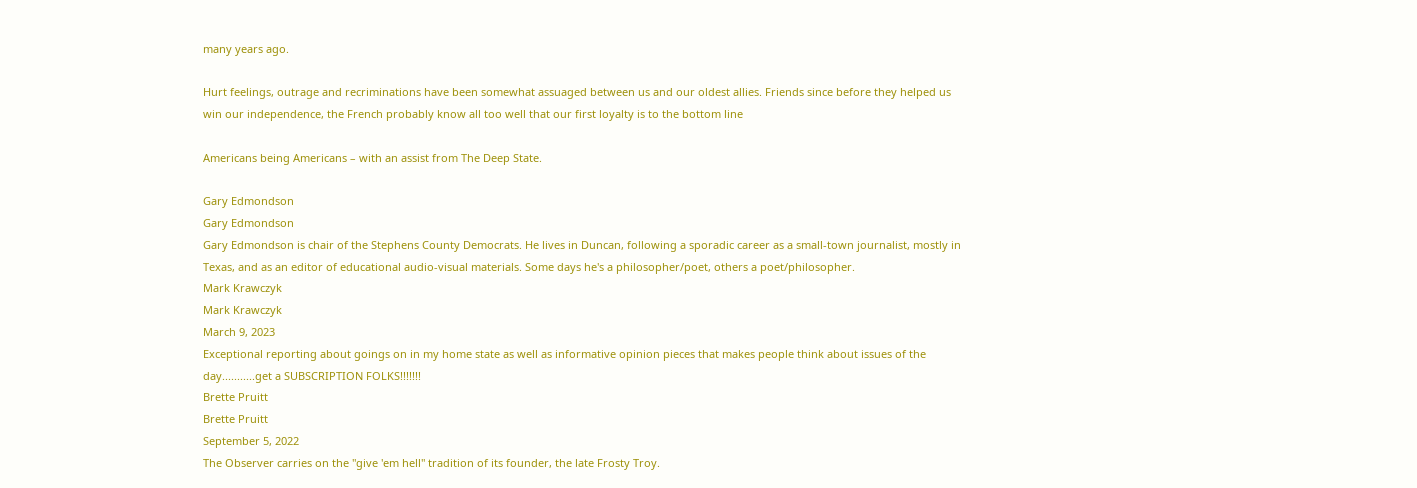many years ago.

Hurt feelings, outrage and recriminations have been somewhat assuaged between us and our oldest allies. Friends since before they helped us win our independence, the French probably know all too well that our first loyalty is to the bottom line

Americans being Americans – with an assist from The Deep State.

Gary Edmondson
Gary Edmondson
Gary Edmondson is chair of the Stephens County Democrats. He lives in Duncan, following a sporadic career as a small-town journalist, mostly in Texas, and as an editor of educational audio-visual materials. Some days he's a philosopher/poet, others a poet/philosopher.
Mark Krawczyk
Mark Krawczyk
March 9, 2023
Exceptional reporting about goings on in my home state as well as informative opinion pieces that makes people think about issues of the day...........get a SUBSCRIPTION FOLKS!!!!!!!
Brette Pruitt
Brette Pruitt
September 5, 2022
The Observer carries on the "give 'em hell" tradition of its founder, the late Frosty Troy.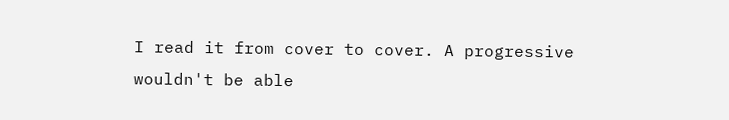I read it from cover to cover. A progressive wouldn't be able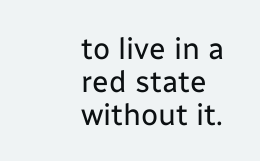to live in a red state without it.